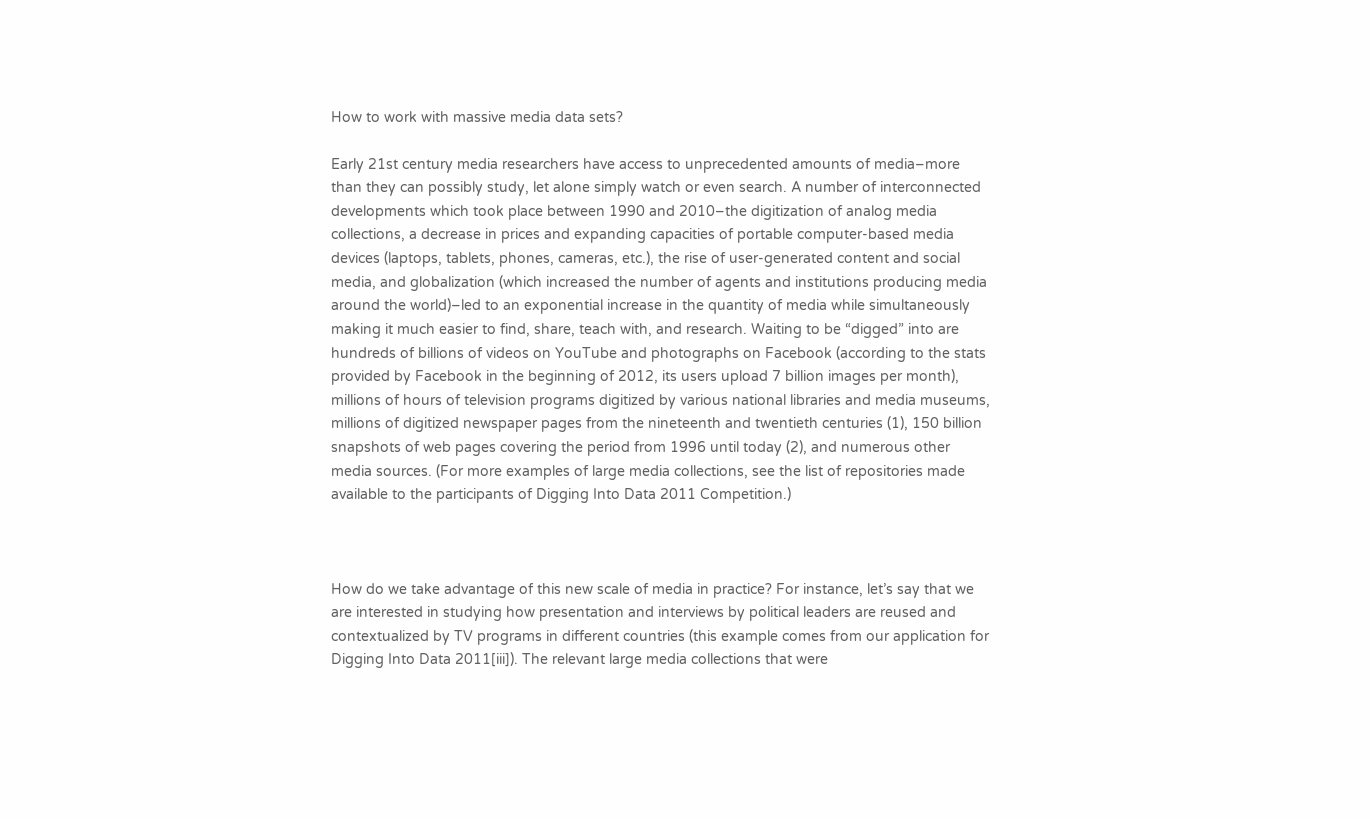How to work with massive media data sets?

Early 21st century media researchers have access to unprecedented amounts of media–more than they can possibly study, let alone simply watch or even search. A number of interconnected developments which took place between 1990 and 2010–the digitization of analog media collections, a decrease in prices and expanding capacities of portable computer-based media devices (laptops, tablets, phones, cameras, etc.), the rise of user-generated content and social media, and globalization (which increased the number of agents and institutions producing media around the world)–led to an exponential increase in the quantity of media while simultaneously making it much easier to find, share, teach with, and research. Waiting to be “digged” into are hundreds of billions of videos on YouTube and photographs on Facebook (according to the stats provided by Facebook in the beginning of 2012, its users upload 7 billion images per month), millions of hours of television programs digitized by various national libraries and media museums, millions of digitized newspaper pages from the nineteenth and twentieth centuries (1), 150 billion snapshots of web pages covering the period from 1996 until today (2), and numerous other media sources. (For more examples of large media collections, see the list of repositories made available to the participants of Digging Into Data 2011 Competition.)



How do we take advantage of this new scale of media in practice? For instance, let’s say that we are interested in studying how presentation and interviews by political leaders are reused and contextualized by TV programs in different countries (this example comes from our application for Digging Into Data 2011[iii]). The relevant large media collections that were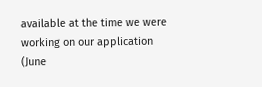available at the time we were working on our application (June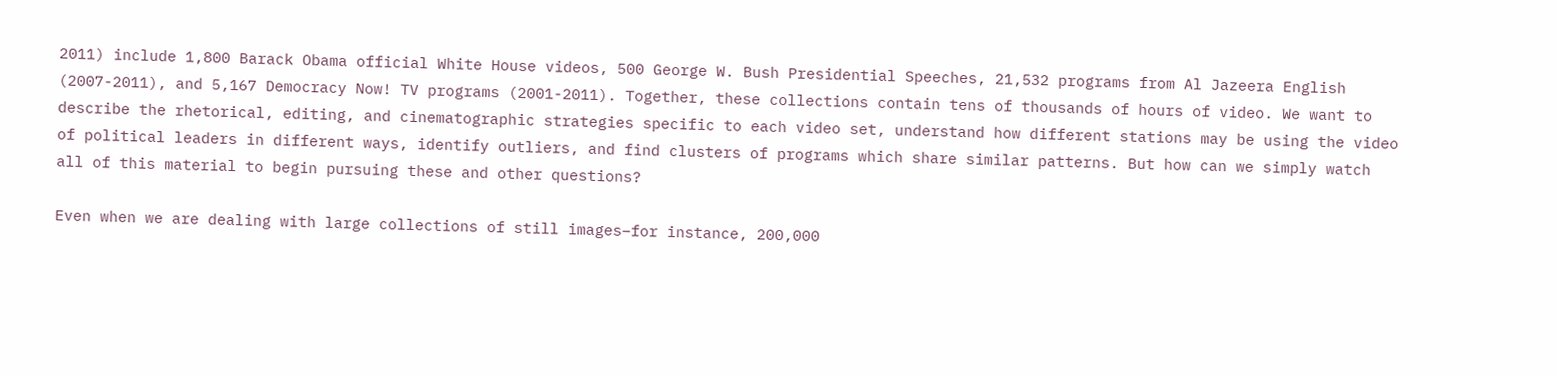2011) include 1,800 Barack Obama official White House videos, 500 George W. Bush Presidential Speeches, 21,532 programs from Al Jazeera English (2007-2011), and 5,167 Democracy Now! TV programs (2001-2011). Together, these collections contain tens of thousands of hours of video. We want to describe the rhetorical, editing, and cinematographic strategies specific to each video set, understand how different stations may be using the video of political leaders in different ways, identify outliers, and find clusters of programs which share similar patterns. But how can we simply watch all of this material to begin pursuing these and other questions?

Even when we are dealing with large collections of still images–for instance, 200,000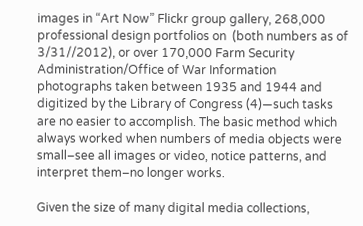images in “Art Now” Flickr group gallery, 268,000 professional design portfolios on  (both numbers as of 3/31//2012), or over 170,000 Farm Security Administration/Office of War Information photographs taken between 1935 and 1944 and digitized by the Library of Congress (4)—such tasks are no easier to accomplish. The basic method which always worked when numbers of media objects were small–see all images or video, notice patterns, and interpret them–no longer works.

Given the size of many digital media collections,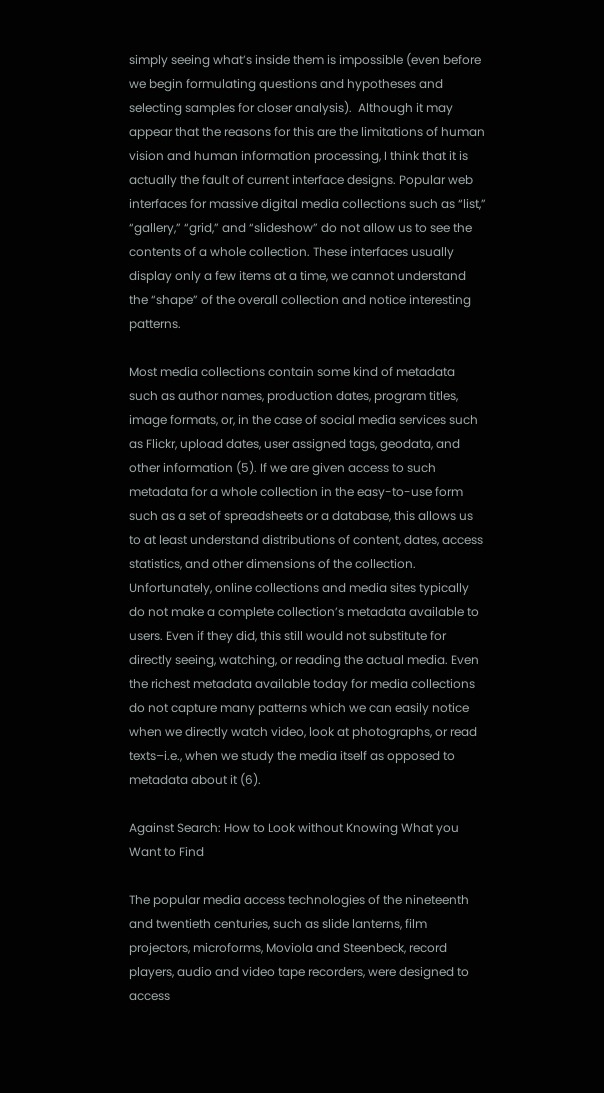simply seeing what’s inside them is impossible (even before we begin formulating questions and hypotheses and selecting samples for closer analysis).  Although it may appear that the reasons for this are the limitations of human vision and human information processing, I think that it is actually the fault of current interface designs. Popular web interfaces for massive digital media collections such as “list,” “gallery,” “grid,” and “slideshow” do not allow us to see the contents of a whole collection. These interfaces usually display only a few items at a time, we cannot understand the “shape” of the overall collection and notice interesting patterns.

Most media collections contain some kind of metadata such as author names, production dates, program titles, image formats, or, in the case of social media services such as Flickr, upload dates, user assigned tags, geodata, and other information (5). If we are given access to such metadata for a whole collection in the easy-to-use form such as a set of spreadsheets or a database, this allows us to at least understand distributions of content, dates, access statistics, and other dimensions of the collection. Unfortunately, online collections and media sites typically do not make a complete collection’s metadata available to users. Even if they did, this still would not substitute for directly seeing, watching, or reading the actual media. Even the richest metadata available today for media collections do not capture many patterns which we can easily notice when we directly watch video, look at photographs, or read texts–i.e., when we study the media itself as opposed to metadata about it (6).

Against Search: How to Look without Knowing What you Want to Find

The popular media access technologies of the nineteenth and twentieth centuries, such as slide lanterns, film projectors, microforms, Moviola and Steenbeck, record players, audio and video tape recorders, were designed to access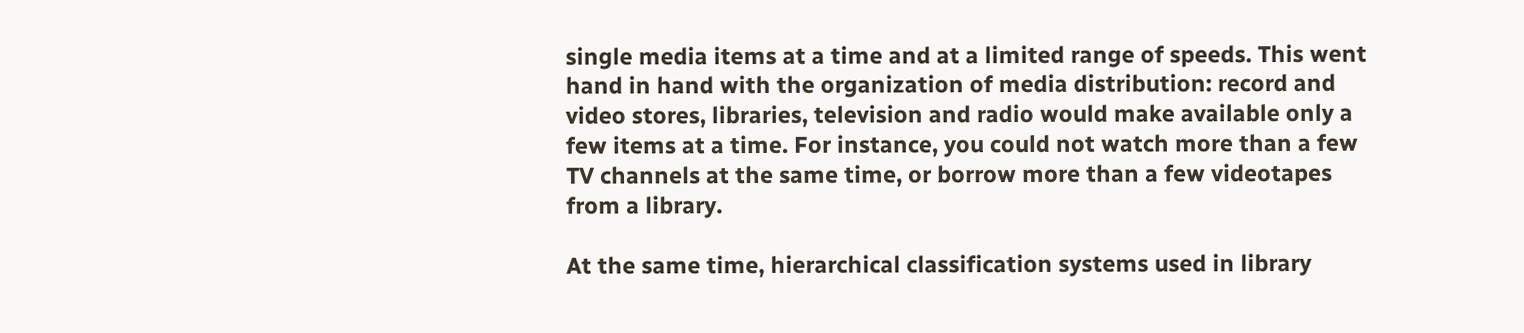single media items at a time and at a limited range of speeds. This went hand in hand with the organization of media distribution: record and video stores, libraries, television and radio would make available only a few items at a time. For instance, you could not watch more than a few TV channels at the same time, or borrow more than a few videotapes from a library.

At the same time, hierarchical classification systems used in library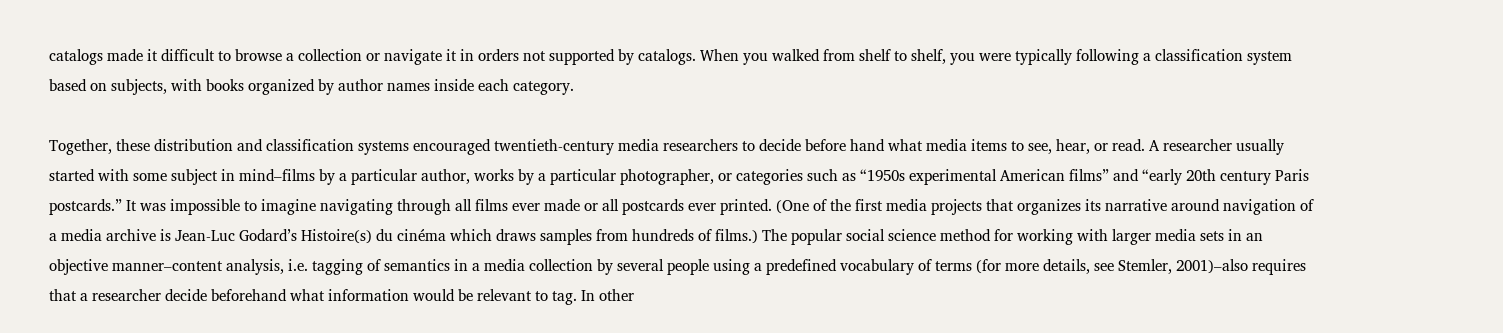catalogs made it difficult to browse a collection or navigate it in orders not supported by catalogs. When you walked from shelf to shelf, you were typically following a classification system based on subjects, with books organized by author names inside each category.

Together, these distribution and classification systems encouraged twentieth-century media researchers to decide before hand what media items to see, hear, or read. A researcher usually started with some subject in mind–films by a particular author, works by a particular photographer, or categories such as “1950s experimental American films” and “early 20th century Paris postcards.” It was impossible to imagine navigating through all films ever made or all postcards ever printed. (One of the first media projects that organizes its narrative around navigation of a media archive is Jean-Luc Godard’s Histoire(s) du cinéma which draws samples from hundreds of films.) The popular social science method for working with larger media sets in an objective manner–content analysis, i.e. tagging of semantics in a media collection by several people using a predefined vocabulary of terms (for more details, see Stemler, 2001)–also requires that a researcher decide beforehand what information would be relevant to tag. In other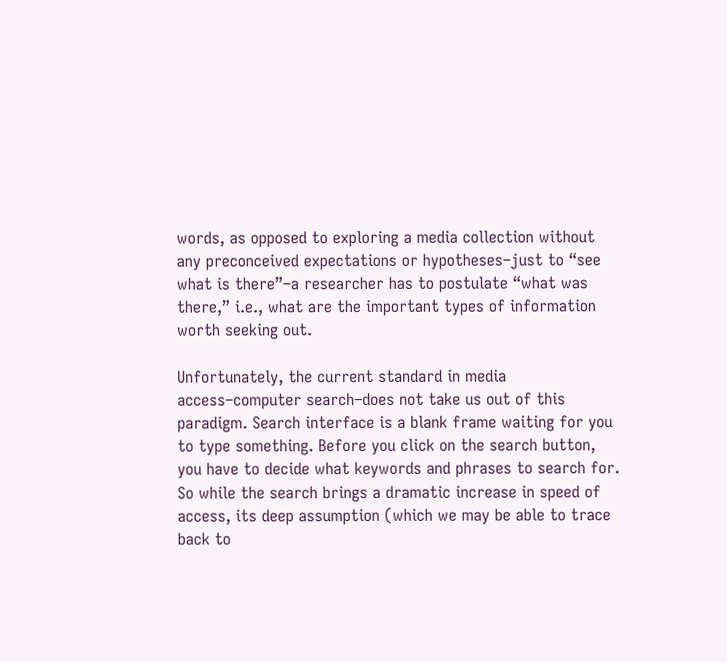words, as opposed to exploring a media collection without any preconceived expectations or hypotheses–just to “see what is there”–a researcher has to postulate “what was there,” i.e., what are the important types of information worth seeking out.

Unfortunately, the current standard in media access–computer search–does not take us out of this paradigm. Search interface is a blank frame waiting for you to type something. Before you click on the search button, you have to decide what keywords and phrases to search for. So while the search brings a dramatic increase in speed of access, its deep assumption (which we may be able to trace back to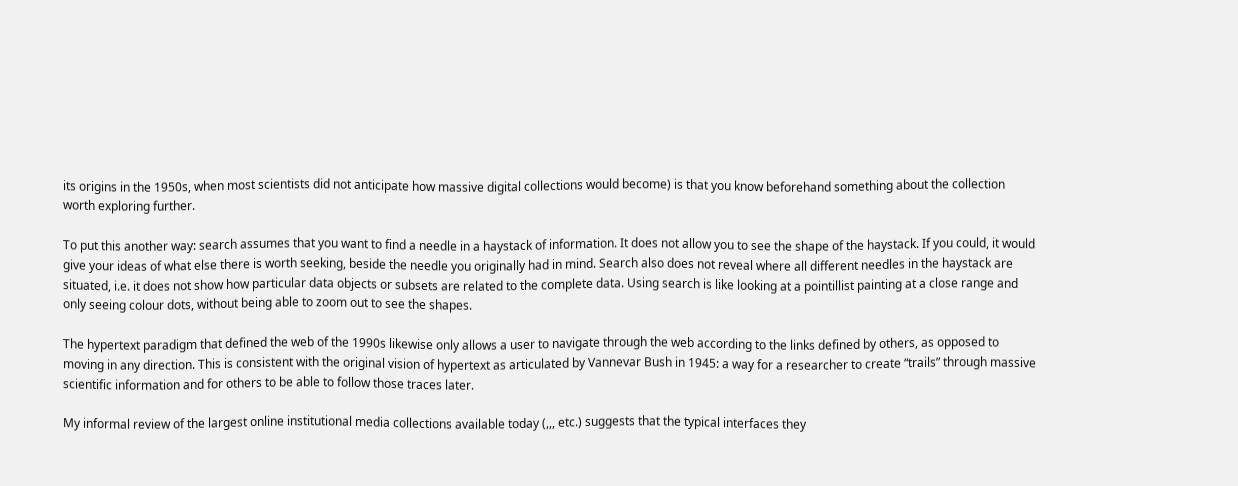its origins in the 1950s, when most scientists did not anticipate how massive digital collections would become) is that you know beforehand something about the collection worth exploring further.

To put this another way: search assumes that you want to find a needle in a haystack of information. It does not allow you to see the shape of the haystack. If you could, it would give your ideas of what else there is worth seeking, beside the needle you originally had in mind. Search also does not reveal where all different needles in the haystack are situated, i.e. it does not show how particular data objects or subsets are related to the complete data. Using search is like looking at a pointillist painting at a close range and only seeing colour dots, without being able to zoom out to see the shapes.

The hypertext paradigm that defined the web of the 1990s likewise only allows a user to navigate through the web according to the links defined by others, as opposed to moving in any direction. This is consistent with the original vision of hypertext as articulated by Vannevar Bush in 1945: a way for a researcher to create “trails” through massive scientific information and for others to be able to follow those traces later.

My informal review of the largest online institutional media collections available today (,,, etc.) suggests that the typical interfaces they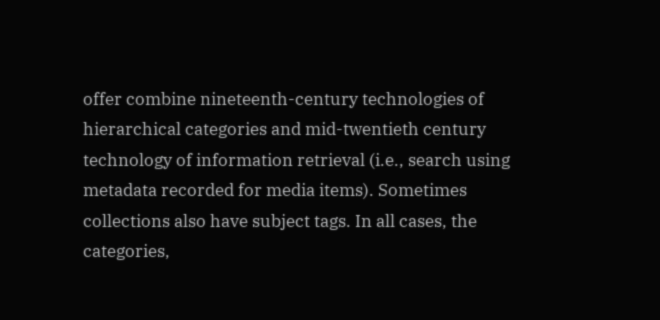offer combine nineteenth-century technologies of hierarchical categories and mid-twentieth century technology of information retrieval (i.e., search using metadata recorded for media items). Sometimes collections also have subject tags. In all cases, the categories,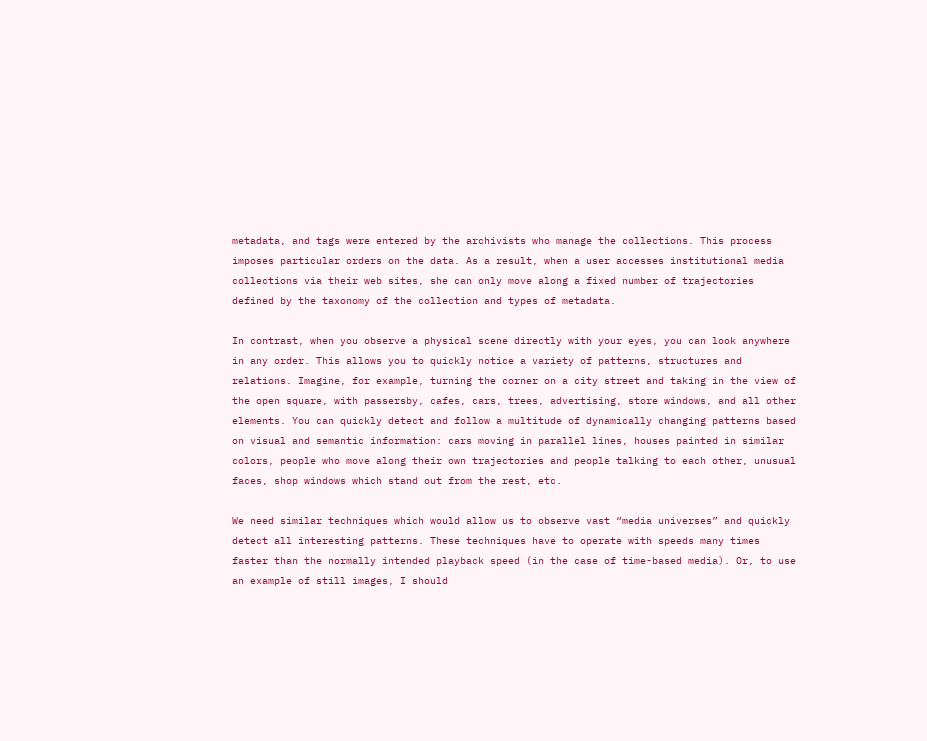metadata, and tags were entered by the archivists who manage the collections. This process imposes particular orders on the data. As a result, when a user accesses institutional media collections via their web sites, she can only move along a fixed number of trajectories defined by the taxonomy of the collection and types of metadata.

In contrast, when you observe a physical scene directly with your eyes, you can look anywhere in any order. This allows you to quickly notice a variety of patterns, structures and relations. Imagine, for example, turning the corner on a city street and taking in the view of the open square, with passersby, cafes, cars, trees, advertising, store windows, and all other elements. You can quickly detect and follow a multitude of dynamically changing patterns based on visual and semantic information: cars moving in parallel lines, houses painted in similar colors, people who move along their own trajectories and people talking to each other, unusual faces, shop windows which stand out from the rest, etc.

We need similar techniques which would allow us to observe vast “media universes” and quickly detect all interesting patterns. These techniques have to operate with speeds many times faster than the normally intended playback speed (in the case of time-based media). Or, to use an example of still images, I should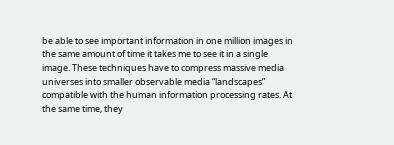be able to see important information in one million images in the same amount of time it takes me to see it in a single image. These techniques have to compress massive media universes into smaller observable media “landscapes” compatible with the human information processing rates. At the same time, they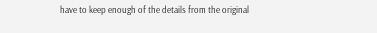have to keep enough of the details from the original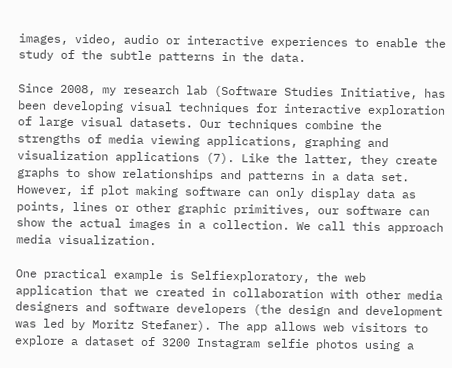images, video, audio or interactive experiences to enable the study of the subtle patterns in the data.

Since 2008, my research lab (Software Studies Initiative, has been developing visual techniques for interactive exploration of large visual datasets. Our techniques combine the strengths of media viewing applications, graphing and visualization applications (7). Like the latter, they create graphs to show relationships and patterns in a data set. However, if plot making software can only display data as points, lines or other graphic primitives, our software can show the actual images in a collection. We call this approach media visualization.

One practical example is Selfiexploratory, the web application that we created in collaboration with other media designers and software developers (the design and development was led by Moritz Stefaner). The app allows web visitors to explore a dataset of 3200 Instagram selfie photos using a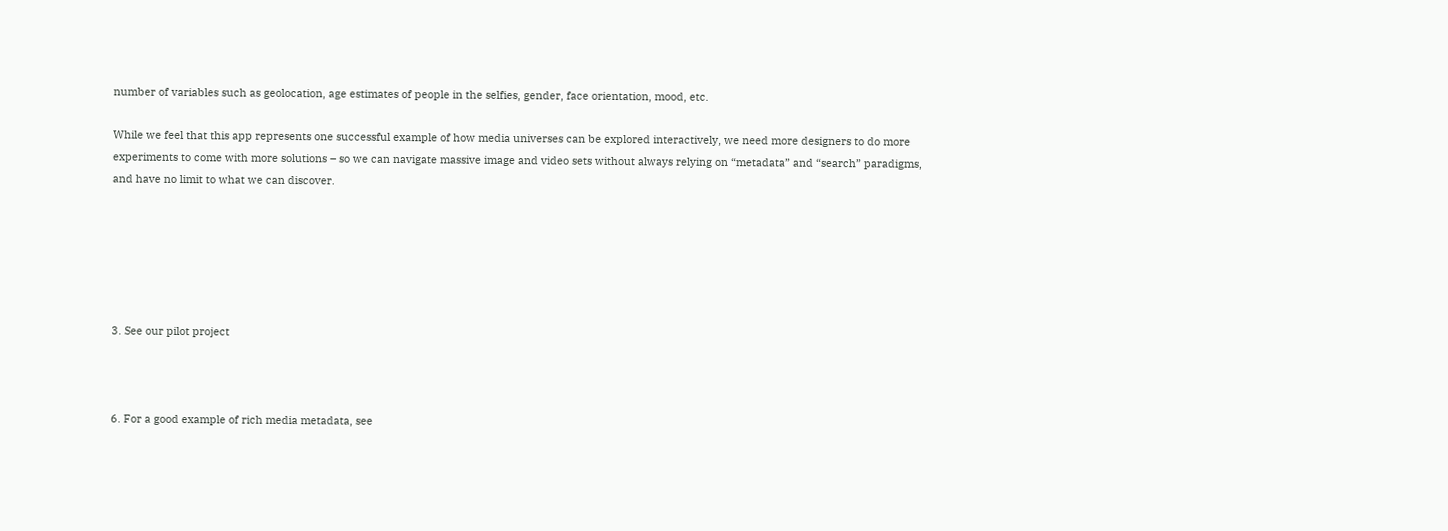number of variables such as geolocation, age estimates of people in the selfies, gender, face orientation, mood, etc.

While we feel that this app represents one successful example of how media universes can be explored interactively, we need more designers to do more experiments to come with more solutions – so we can navigate massive image and video sets without always relying on “metadata” and “search” paradigms, and have no limit to what we can discover.






3. See our pilot project



6. For a good example of rich media metadata, see